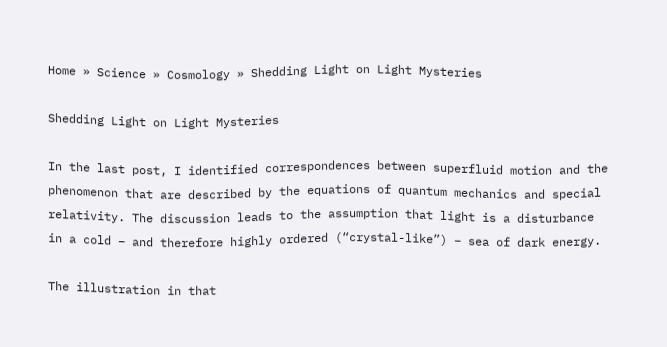Home » Science » Cosmology » Shedding Light on Light Mysteries

Shedding Light on Light Mysteries

In the last post, I identified correspondences between superfluid motion and the phenomenon that are described by the equations of quantum mechanics and special relativity. The discussion leads to the assumption that light is a disturbance in a cold – and therefore highly ordered (“crystal-like”) – sea of dark energy.

The illustration in that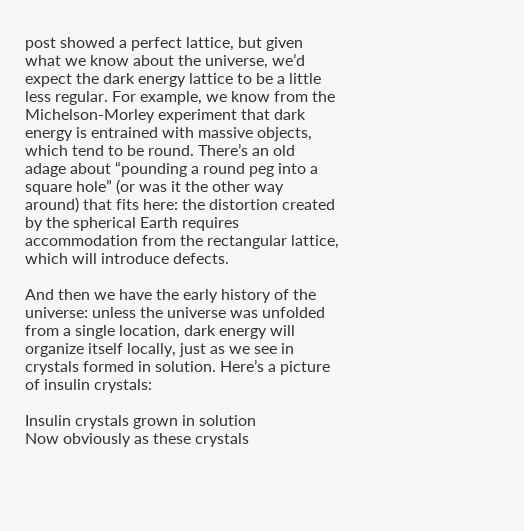post showed a perfect lattice, but given what we know about the universe, we’d expect the dark energy lattice to be a little less regular. For example, we know from the Michelson-Morley experiment that dark energy is entrained with massive objects, which tend to be round. There’s an old adage about “pounding a round peg into a square hole” (or was it the other way around) that fits here: the distortion created by the spherical Earth requires accommodation from the rectangular lattice, which will introduce defects.

And then we have the early history of the universe: unless the universe was unfolded from a single location, dark energy will organize itself locally, just as we see in crystals formed in solution. Here’s a picture of insulin crystals:

Insulin crystals grown in solution
Now obviously as these crystals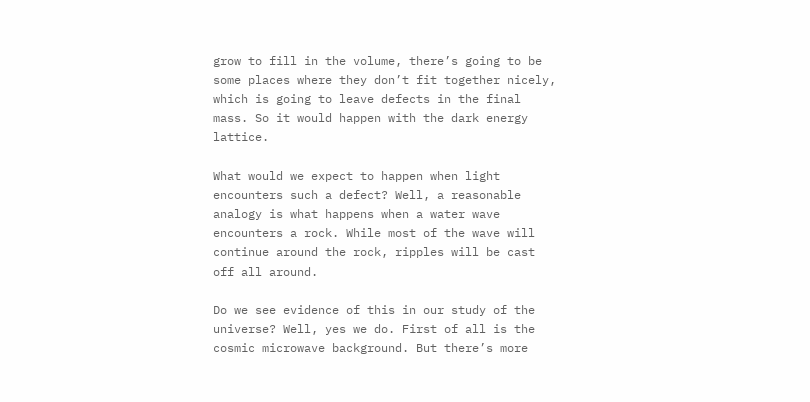grow to fill in the volume, there’s going to be some places where they don’t fit together nicely, which is going to leave defects in the final mass. So it would happen with the dark energy lattice.

What would we expect to happen when light encounters such a defect? Well, a reasonable analogy is what happens when a water wave encounters a rock. While most of the wave will continue around the rock, ripples will be cast off all around.

Do we see evidence of this in our study of the universe? Well, yes we do. First of all is the cosmic microwave background. But there’s more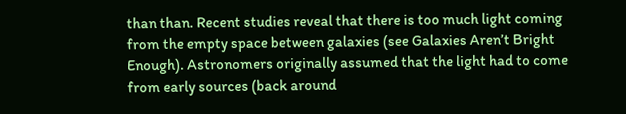than than. Recent studies reveal that there is too much light coming from the empty space between galaxies (see Galaxies Aren’t Bright Enough). Astronomers originally assumed that the light had to come from early sources (back around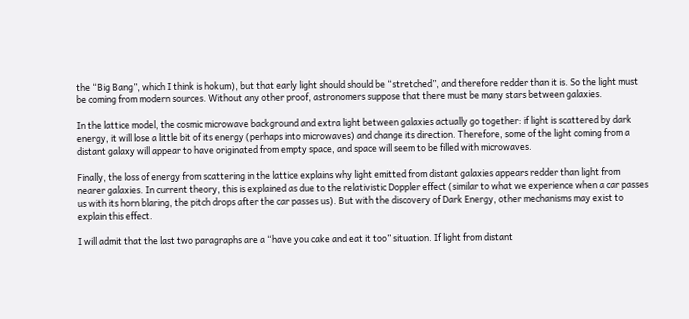the “Big Bang”, which I think is hokum), but that early light should should be “stretched”, and therefore redder than it is. So the light must be coming from modern sources. Without any other proof, astronomers suppose that there must be many stars between galaxies.

In the lattice model, the cosmic microwave background and extra light between galaxies actually go together: if light is scattered by dark energy, it will lose a little bit of its energy (perhaps into microwaves) and change its direction. Therefore, some of the light coming from a distant galaxy will appear to have originated from empty space, and space will seem to be filled with microwaves.

Finally, the loss of energy from scattering in the lattice explains why light emitted from distant galaxies appears redder than light from nearer galaxies. In current theory, this is explained as due to the relativistic Doppler effect (similar to what we experience when a car passes us with its horn blaring, the pitch drops after the car passes us). But with the discovery of Dark Energy, other mechanisms may exist to explain this effect.

I will admit that the last two paragraphs are a “have you cake and eat it too” situation. If light from distant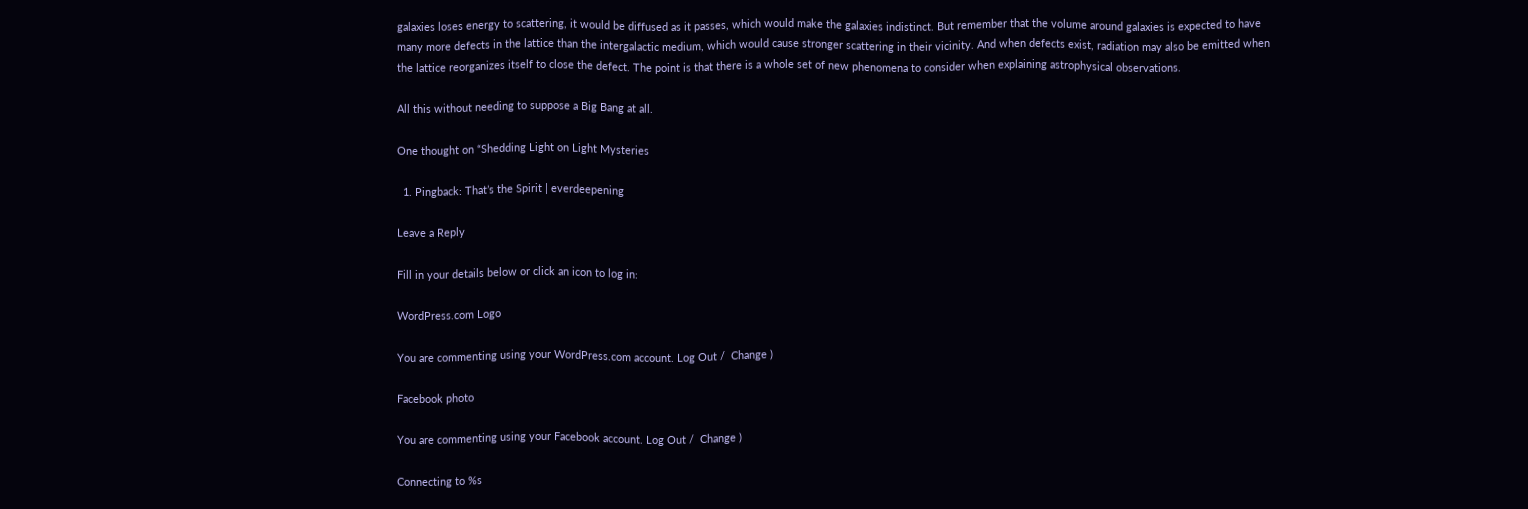galaxies loses energy to scattering, it would be diffused as it passes, which would make the galaxies indistinct. But remember that the volume around galaxies is expected to have many more defects in the lattice than the intergalactic medium, which would cause stronger scattering in their vicinity. And when defects exist, radiation may also be emitted when the lattice reorganizes itself to close the defect. The point is that there is a whole set of new phenomena to consider when explaining astrophysical observations.

All this without needing to suppose a Big Bang at all.

One thought on “Shedding Light on Light Mysteries

  1. Pingback: That’s the Spirit | everdeepening

Leave a Reply

Fill in your details below or click an icon to log in:

WordPress.com Logo

You are commenting using your WordPress.com account. Log Out /  Change )

Facebook photo

You are commenting using your Facebook account. Log Out /  Change )

Connecting to %s